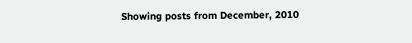Showing posts from December, 2010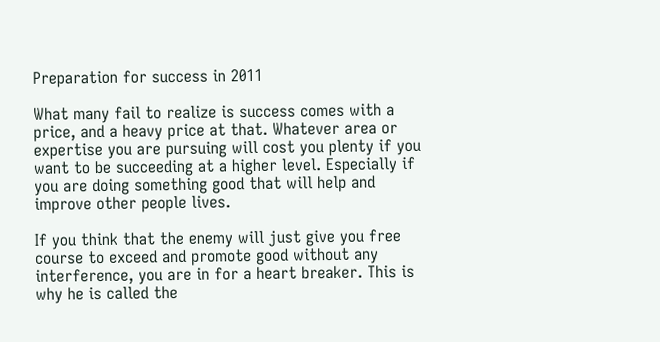Preparation for success in 2011

What many fail to realize is success comes with a price, and a heavy price at that. Whatever area or expertise you are pursuing will cost you plenty if you want to be succeeding at a higher level. Especially if you are doing something good that will help and improve other people lives.

If you think that the enemy will just give you free course to exceed and promote good without any interference, you are in for a heart breaker. This is why he is called the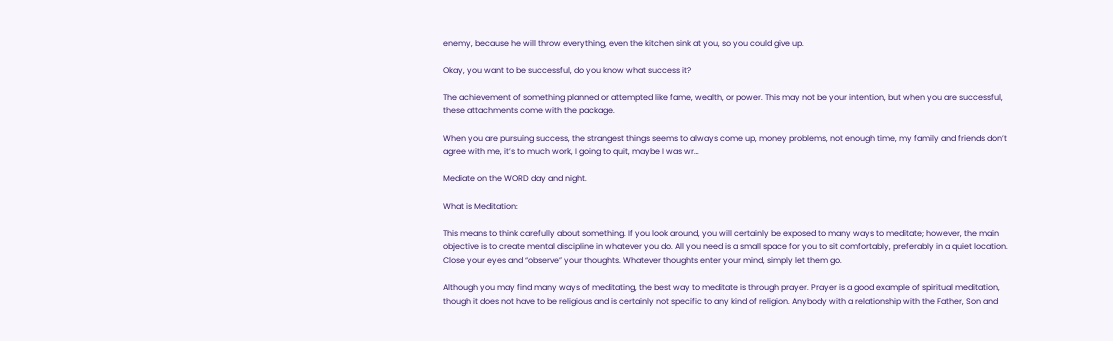enemy, because he will throw everything, even the kitchen sink at you, so you could give up.

Okay, you want to be successful, do you know what success it?

The achievement of something planned or attempted like fame, wealth, or power. This may not be your intention, but when you are successful, these attachments come with the package.

When you are pursuing success, the strangest things seems to always come up, money problems, not enough time, my family and friends don’t agree with me, it’s to much work, I going to quit, maybe I was wr…

Mediate on the WORD day and night.

What is Meditation:

This means to think carefully about something. If you look around, you will certainly be exposed to many ways to meditate; however, the main objective is to create mental discipline in whatever you do. All you need is a small space for you to sit comfortably, preferably in a quiet location. Close your eyes and “observe” your thoughts. Whatever thoughts enter your mind, simply let them go.

Although you may find many ways of meditating, the best way to meditate is through prayer. Prayer is a good example of spiritual meditation, though it does not have to be religious and is certainly not specific to any kind of religion. Anybody with a relationship with the Father, Son and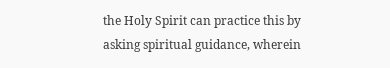the Holy Spirit can practice this by asking spiritual guidance, wherein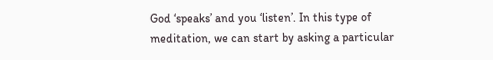God ‘speaks’ and you ‘listen’. In this type of meditation, we can start by asking a particular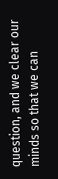question, and we clear our minds so that we can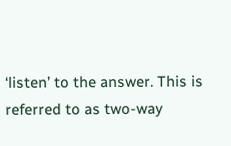‘listen’ to the answer. This is referred to as two-way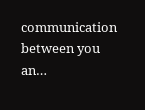communication between you an…